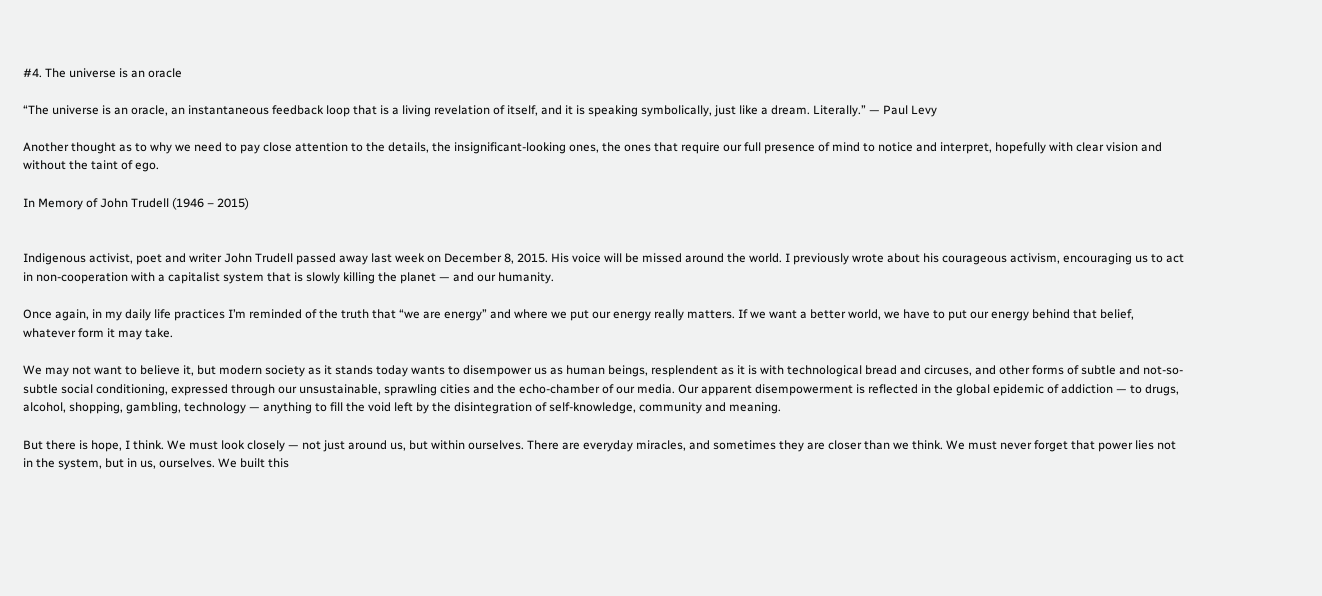#4. The universe is an oracle

“The universe is an oracle, an instantaneous feedback loop that is a living revelation of itself, and it is speaking symbolically, just like a dream. Literally.” — Paul Levy

Another thought as to why we need to pay close attention to the details, the insignificant-looking ones, the ones that require our full presence of mind to notice and interpret, hopefully with clear vision and without the taint of ego.

In Memory of John Trudell (1946 – 2015)


Indigenous activist, poet and writer John Trudell passed away last week on December 8, 2015. His voice will be missed around the world. I previously wrote about his courageous activism, encouraging us to act in non-cooperation with a capitalist system that is slowly killing the planet — and our humanity.

Once again, in my daily life practices I’m reminded of the truth that “we are energy” and where we put our energy really matters. If we want a better world, we have to put our energy behind that belief, whatever form it may take.

We may not want to believe it, but modern society as it stands today wants to disempower us as human beings, resplendent as it is with technological bread and circuses, and other forms of subtle and not-so-subtle social conditioning, expressed through our unsustainable, sprawling cities and the echo-chamber of our media. Our apparent disempowerment is reflected in the global epidemic of addiction — to drugs, alcohol, shopping, gambling, technology — anything to fill the void left by the disintegration of self-knowledge, community and meaning.

But there is hope, I think. We must look closely — not just around us, but within ourselves. There are everyday miracles, and sometimes they are closer than we think. We must never forget that power lies not in the system, but in us, ourselves. We built this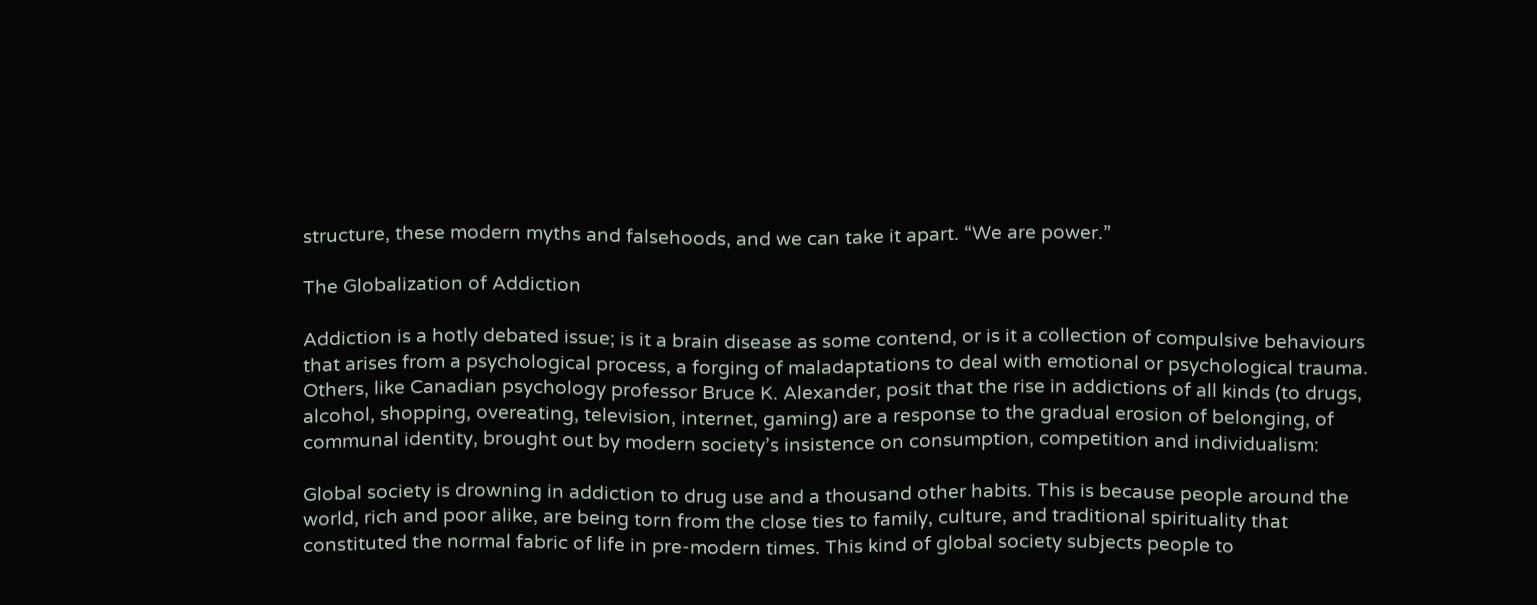structure, these modern myths and falsehoods, and we can take it apart. “We are power.”

The Globalization of Addiction

Addiction is a hotly debated issue; is it a brain disease as some contend, or is it a collection of compulsive behaviours that arises from a psychological process, a forging of maladaptations to deal with emotional or psychological trauma. Others, like Canadian psychology professor Bruce K. Alexander, posit that the rise in addictions of all kinds (to drugs, alcohol, shopping, overeating, television, internet, gaming) are a response to the gradual erosion of belonging, of communal identity, brought out by modern society’s insistence on consumption, competition and individualism:

Global society is drowning in addiction to drug use and a thousand other habits. This is because people around the world, rich and poor alike, are being torn from the close ties to family, culture, and traditional spirituality that constituted the normal fabric of life in pre-modern times. This kind of global society subjects people to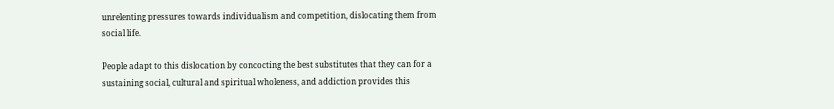unrelenting pressures towards individualism and competition, dislocating them from social life.

People adapt to this dislocation by concocting the best substitutes that they can for a sustaining social, cultural and spiritual wholeness, and addiction provides this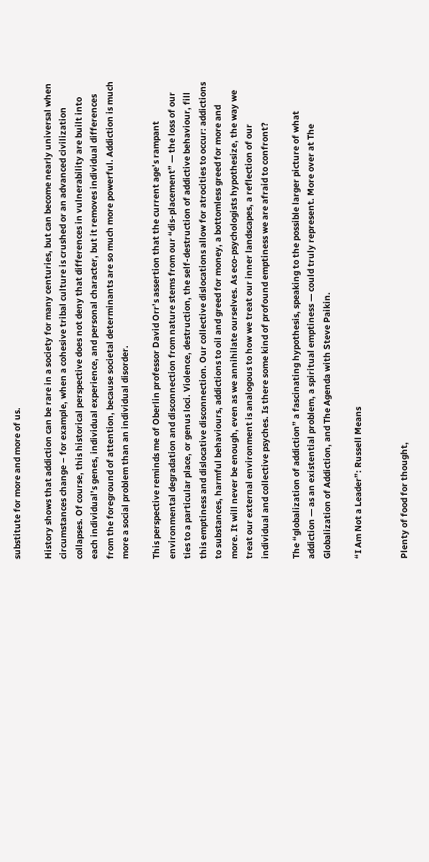substitute for more and more of us.

History shows that addiction can be rare in a society for many centuries, but can become nearly universal when circumstances change – for example, when a cohesive tribal culture is crushed or an advanced civilization collapses. Of course, this historical perspective does not deny that differences in vulnerability are built into each individual’s genes, individual experience, and personal character, but it removes individual differences from the foreground of attention, because societal determinants are so much more powerful. Addiction is much more a social problem than an individual disorder.

This perspective reminds me of Oberlin professor David Orr’s assertion that the current age’s rampant environmental degradation and disconnection from nature stems from our “dis-placement” — the loss of our ties to a particular place, or genus loci. Violence, destruction, the self-destruction of addictive behaviour, fill this emptiness and dislocative disconnection. Our collective dislocations allow for atrocities to occur: addictions to substances, harmful behaviours, addictions to oil and greed for money, a bottomless greed for more and more. It will never be enough, even as we annihilate ourselves. As eco-psychologists hypothesize, the way we treat our external environment is analogous to how we treat our inner landscapes, a reflection of our individual and collective psyches. Is there some kind of profound emptiness we are afraid to confront?

The “globalization of addiction” a fascinating hypothesis, speaking to the possible larger picture of what addiction — as an existential problem, a spiritual emptiness — could truly represent. More over at The Globalization of Addiction, and The Agenda with Steve Paikin.

“I Am Not a Leader”: Russell Means


Plenty of food for thought,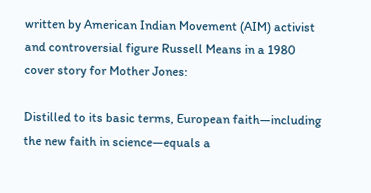written by American Indian Movement (AIM) activist and controversial figure Russell Means in a 1980 cover story for Mother Jones:

Distilled to its basic terms, European faith—including the new faith in science—equals a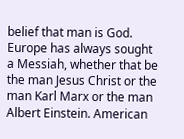belief that man is God. Europe has always sought a Messiah, whether that be the man Jesus Christ or the man Karl Marx or the man Albert Einstein. American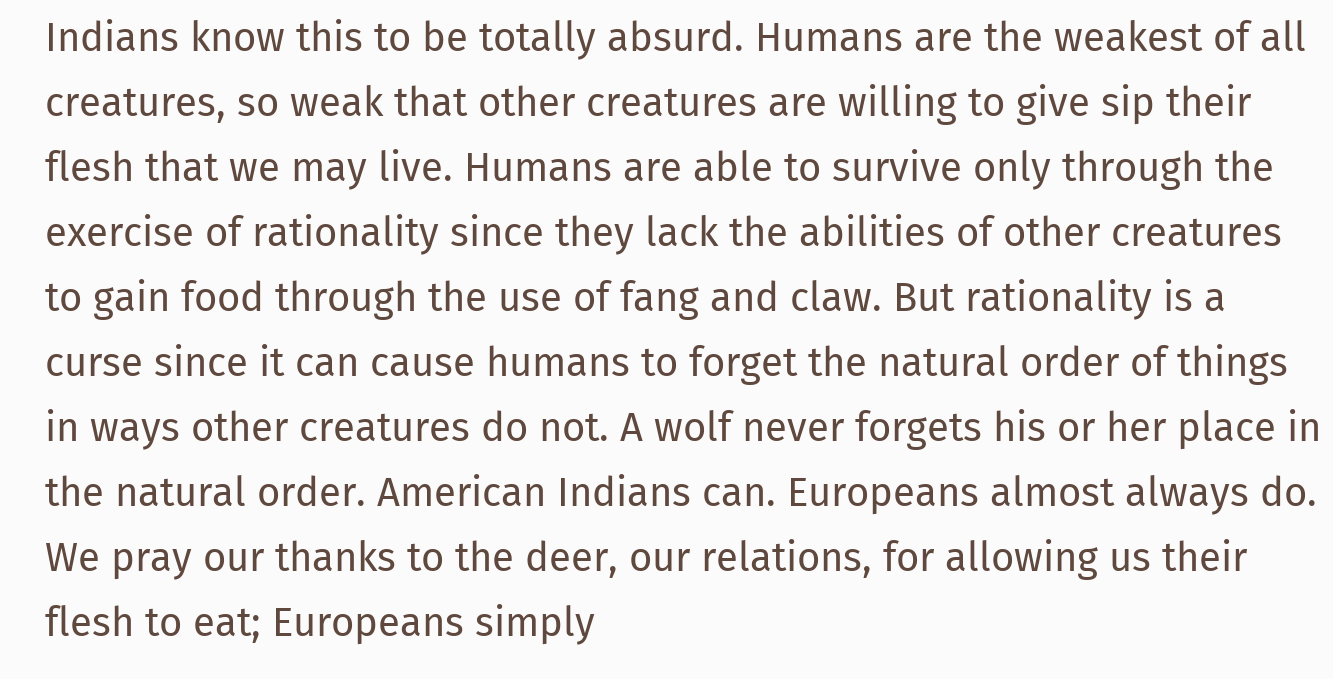Indians know this to be totally absurd. Humans are the weakest of all creatures, so weak that other creatures are willing to give sip their flesh that we may live. Humans are able to survive only through the exercise of rationality since they lack the abilities of other creatures to gain food through the use of fang and claw. But rationality is a curse since it can cause humans to forget the natural order of things in ways other creatures do not. A wolf never forgets his or her place in the natural order. American Indians can. Europeans almost always do. We pray our thanks to the deer, our relations, for allowing us their flesh to eat; Europeans simply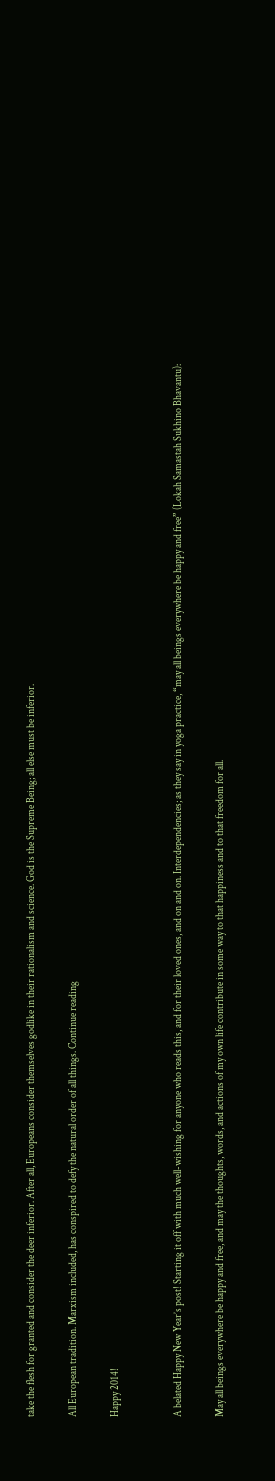take the flesh for granted and consider the deer inferior. After all, Europeans consider themselves godlike in their rationalism and science. God is the Supreme Being; all else must be inferior.

All European tradition. Marxism included, has conspired to defy the natural order of all things. Continue reading

Happy 2014!


A belated Happy New Year’s post! Starting it off with much well-wishing for anyone who reads this, and for their loved ones, and on and on. Interdependencies; as they say in yoga practice, “may all beings everywhere be happy and free” (Lokah Samastah Sukhino Bhavantu):

May all beings everywhere be happy and free, and may the thoughts, words, and actions of my own life contribute in some way to that happiness and to that freedom for all.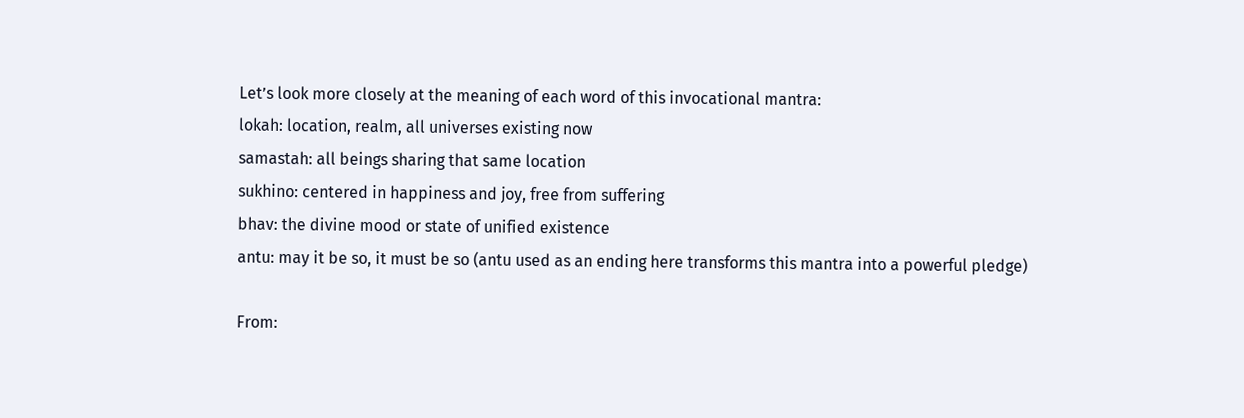Let’s look more closely at the meaning of each word of this invocational mantra:
lokah: location, realm, all universes existing now
samastah: all beings sharing that same location
sukhino: centered in happiness and joy, free from suffering
bhav: the divine mood or state of unified existence
antu: may it be so, it must be so (antu used as an ending here transforms this mantra into a powerful pledge)

From: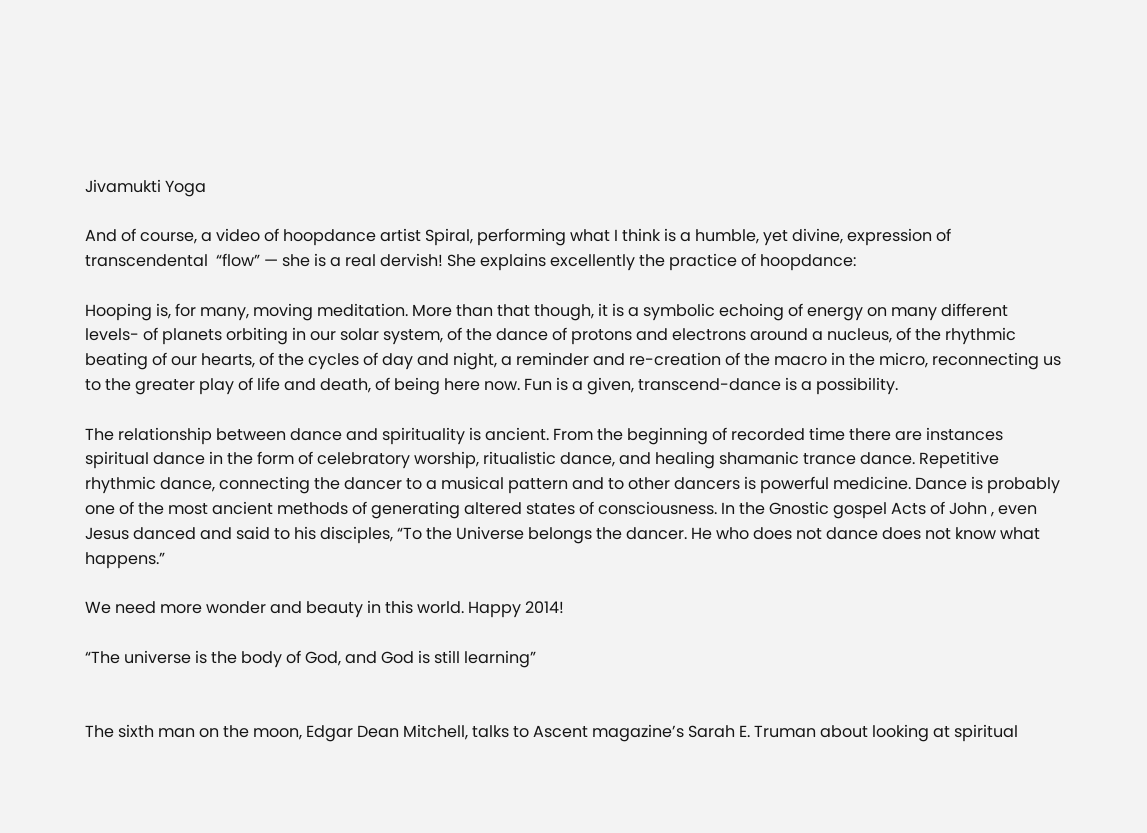Jivamukti Yoga

And of course, a video of hoopdance artist Spiral, performing what I think is a humble, yet divine, expression of transcendental  “flow” — she is a real dervish! She explains excellently the practice of hoopdance:

Hooping is, for many, moving meditation. More than that though, it is a symbolic echoing of energy on many different levels- of planets orbiting in our solar system, of the dance of protons and electrons around a nucleus, of the rhythmic beating of our hearts, of the cycles of day and night, a reminder and re-creation of the macro in the micro, reconnecting us to the greater play of life and death, of being here now. Fun is a given, transcend-dance is a possibility.

The relationship between dance and spirituality is ancient. From the beginning of recorded time there are instances spiritual dance in the form of celebratory worship, ritualistic dance, and healing shamanic trance dance. Repetitive rhythmic dance, connecting the dancer to a musical pattern and to other dancers is powerful medicine. Dance is probably one of the most ancient methods of generating altered states of consciousness. In the Gnostic gospel Acts of John , even Jesus danced and said to his disciples, “To the Universe belongs the dancer. He who does not dance does not know what happens.”

We need more wonder and beauty in this world. Happy 2014!

“The universe is the body of God, and God is still learning”


The sixth man on the moon, Edgar Dean Mitchell, talks to Ascent magazine’s Sarah E. Truman about looking at spiritual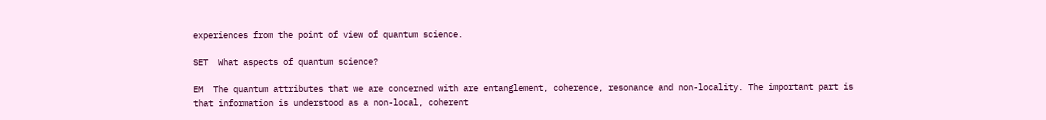experiences from the point of view of quantum science.

SET  What aspects of quantum science?

EM  The quantum attributes that we are concerned with are entanglement, coherence, resonance and non-locality. The important part is that information is understood as a non-local, coherent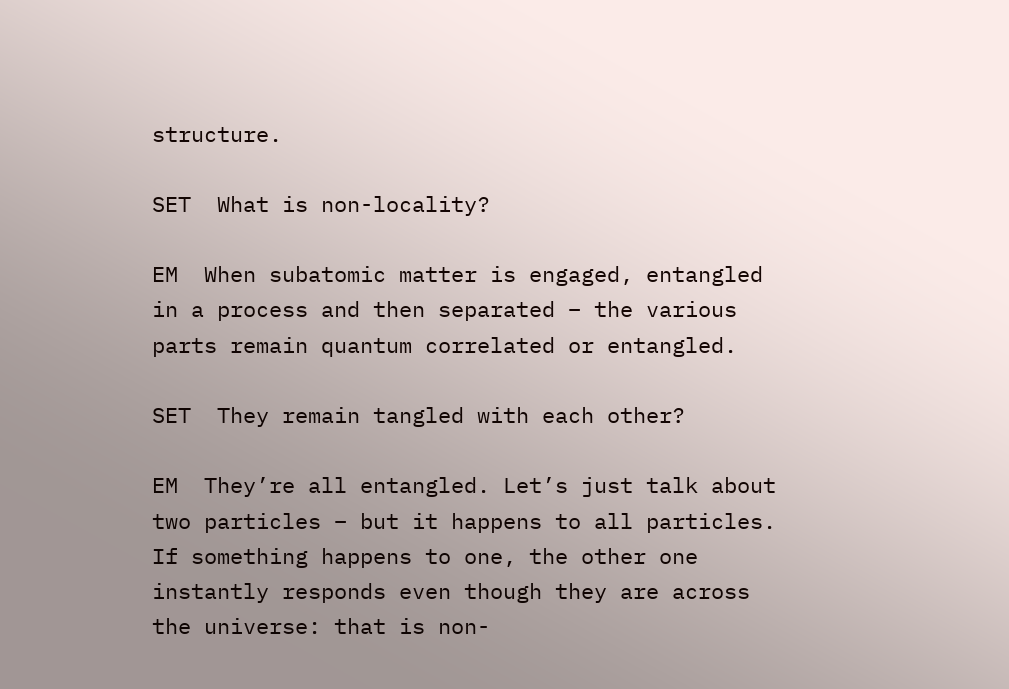structure.

SET  What is non-locality?

EM  When subatomic matter is engaged, entangled in a process and then separated – the various parts remain quantum correlated or entangled.

SET  They remain tangled with each other?

EM  They’re all entangled. Let’s just talk about two particles – but it happens to all particles. If something happens to one, the other one instantly responds even though they are across the universe: that is non-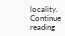locality. Continue reading